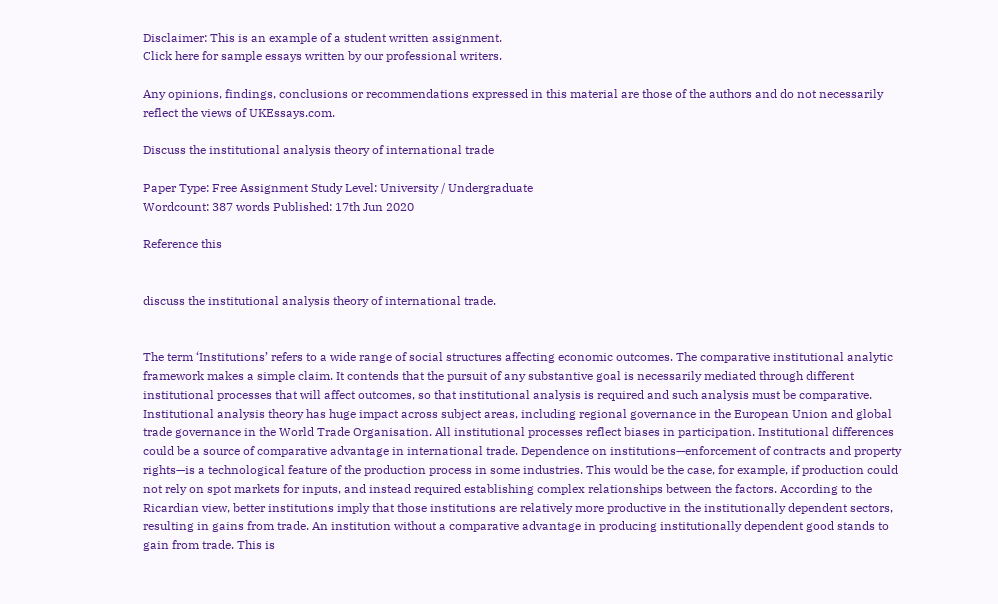Disclaimer: This is an example of a student written assignment.
Click here for sample essays written by our professional writers.

Any opinions, findings, conclusions or recommendations expressed in this material are those of the authors and do not necessarily reflect the views of UKEssays.com.

Discuss the institutional analysis theory of international trade

Paper Type: Free Assignment Study Level: University / Undergraduate
Wordcount: 387 words Published: 17th Jun 2020

Reference this


discuss the institutional analysis theory of international trade.


The term ‘Institutions’ refers to a wide range of social structures affecting economic outcomes. The comparative institutional analytic framework makes a simple claim. It contends that the pursuit of any substantive goal is necessarily mediated through different institutional processes that will affect outcomes, so that institutional analysis is required and such analysis must be comparative. Institutional analysis theory has huge impact across subject areas, including regional governance in the European Union and global trade governance in the World Trade Organisation. All institutional processes reflect biases in participation. Institutional differences could be a source of comparative advantage in international trade. Dependence on institutions—enforcement of contracts and property rights—is a technological feature of the production process in some industries. This would be the case, for example, if production could not rely on spot markets for inputs, and instead required establishing complex relationships between the factors. According to the Ricardian view, better institutions imply that those institutions are relatively more productive in the institutionally dependent sectors, resulting in gains from trade. An institution without a comparative advantage in producing institutionally dependent good stands to gain from trade. This is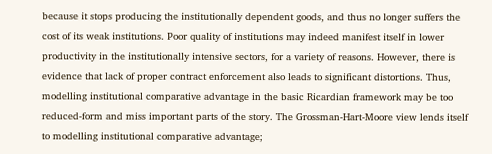because it stops producing the institutionally dependent goods, and thus no longer suffers the cost of its weak institutions. Poor quality of institutions may indeed manifest itself in lower productivity in the institutionally intensive sectors, for a variety of reasons. However, there is evidence that lack of proper contract enforcement also leads to significant distortions. Thus, modelling institutional comparative advantage in the basic Ricardian framework may be too reduced-form and miss important parts of the story. The Grossman-Hart-Moore view lends itself to modelling institutional comparative advantage;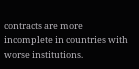contracts are more incomplete in countries with worse institutions.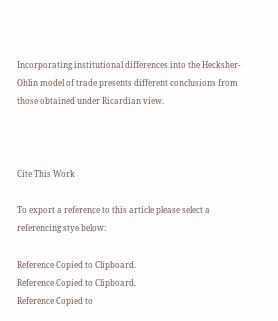Incorporating institutional differences into the Hecksher-Ohlin model of trade presents different conclusions from those obtained under Ricardian view.



Cite This Work

To export a reference to this article please select a referencing stye below:

Reference Copied to Clipboard.
Reference Copied to Clipboard.
Reference Copied to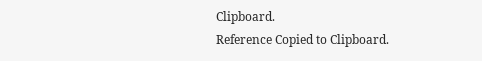Clipboard.
Reference Copied to Clipboard.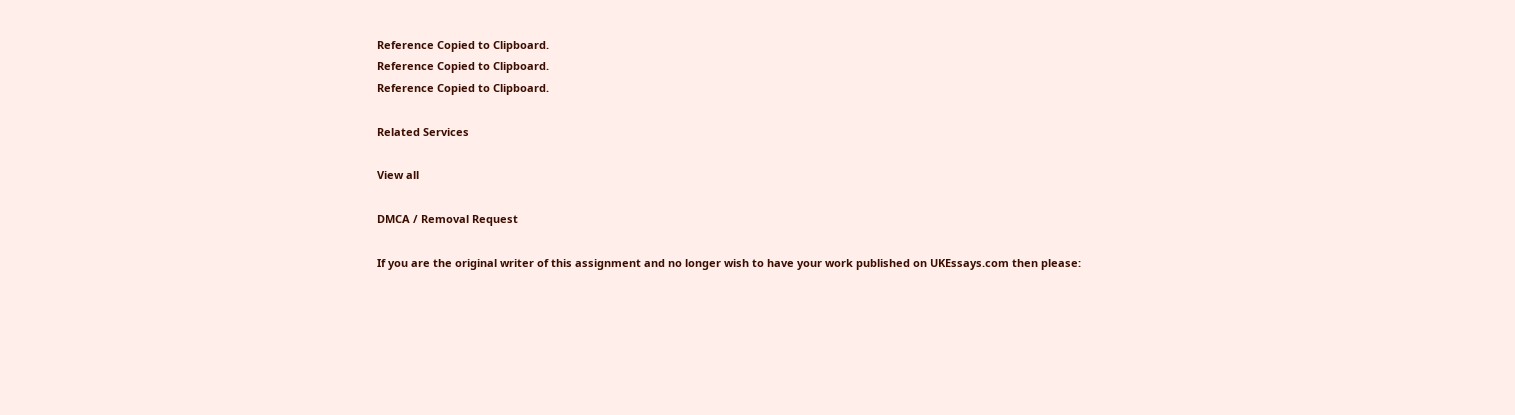Reference Copied to Clipboard.
Reference Copied to Clipboard.
Reference Copied to Clipboard.

Related Services

View all

DMCA / Removal Request

If you are the original writer of this assignment and no longer wish to have your work published on UKEssays.com then please: